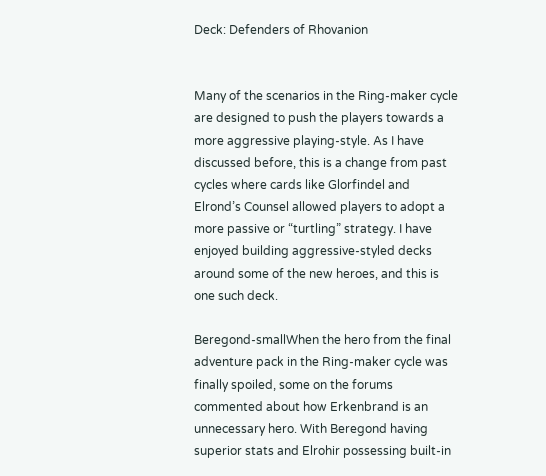Deck: Defenders of Rhovanion


Many of the scenarios in the Ring-maker cycle are designed to push the players towards a more aggressive playing-style. As I have discussed before, this is a change from past cycles where cards like Glorfindel and Elrond’s Counsel allowed players to adopt a more passive or “turtling” strategy. I have enjoyed building aggressive-styled decks around some of the new heroes, and this is one such deck.

Beregond-smallWhen the hero from the final adventure pack in the Ring-maker cycle was finally spoiled, some on the forums commented about how Erkenbrand is an unnecessary hero. With Beregond having superior stats and Elrohir possessing built-in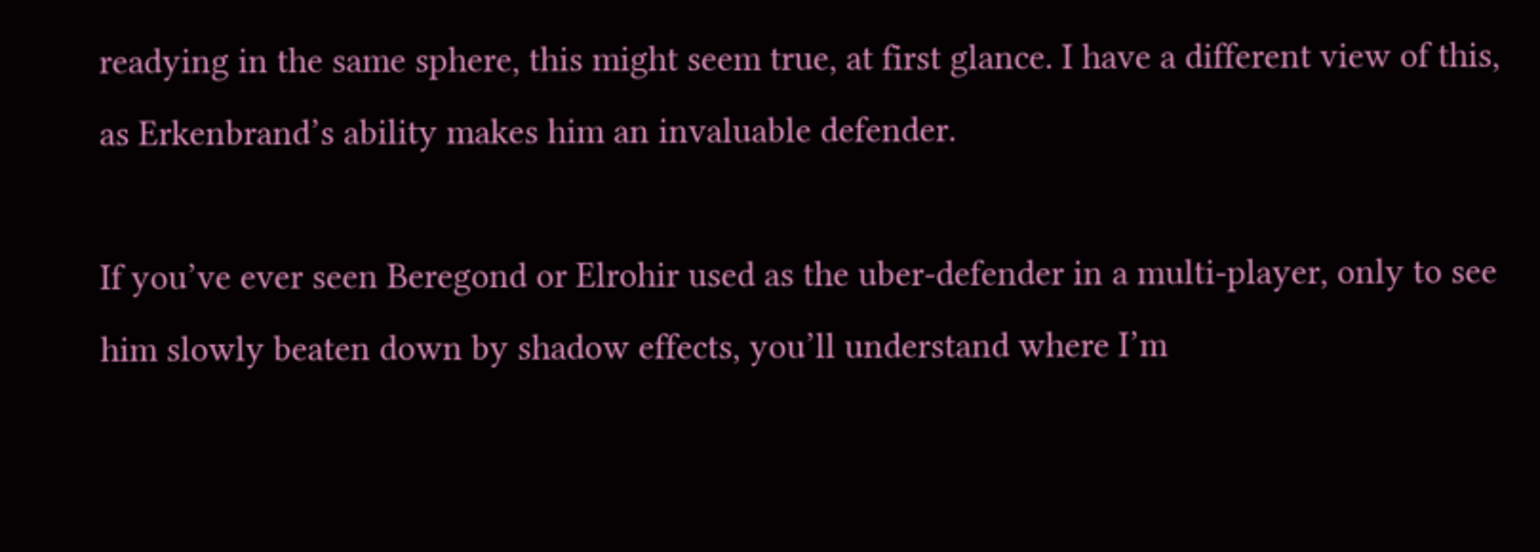readying in the same sphere, this might seem true, at first glance. I have a different view of this, as Erkenbrand’s ability makes him an invaluable defender.

If you’ve ever seen Beregond or Elrohir used as the uber-defender in a multi-player, only to see him slowly beaten down by shadow effects, you’ll understand where I’m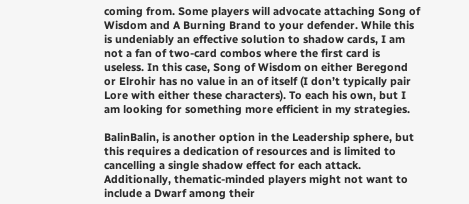coming from. Some players will advocate attaching Song of Wisdom and A Burning Brand to your defender. While this is undeniably an effective solution to shadow cards, I am not a fan of two-card combos where the first card is useless. In this case, Song of Wisdom on either Beregond or Elrohir has no value in an of itself (I don’t typically pair Lore with either these characters). To each his own, but I am looking for something more efficient in my strategies.

BalinBalin, is another option in the Leadership sphere, but this requires a dedication of resources and is limited to cancelling a single shadow effect for each attack. Additionally, thematic-minded players might not want to include a Dwarf among their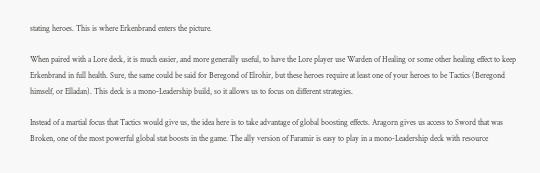stating heroes. This is where Erkenbrand enters the picture.

When paired with a Lore deck, it is much easier, and more generally useful, to have the Lore player use Warden of Healing or some other healing effect to keep Erkenbrand in full health. Sure, the same could be said for Beregond of Elrohir, but these heroes require at least one of your heroes to be Tactics (Beregond himself, or Elladan). This deck is a mono-Leadership build, so it allows us to focus on different strategies.

Instead of a martial focus that Tactics would give us, the idea here is to take advantage of global boosting effects. Aragorn gives us access to Sword that was Broken, one of the most powerful global stat boosts in the game. The ally version of Faramir is easy to play in a mono-Leadership deck with resource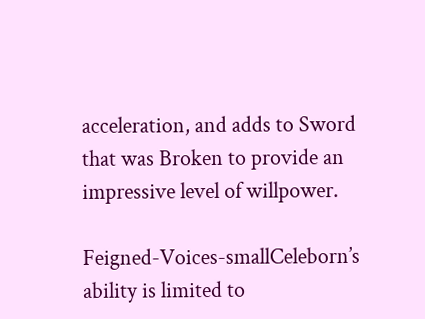acceleration, and adds to Sword that was Broken to provide an impressive level of willpower.

Feigned-Voices-smallCeleborn’s ability is limited to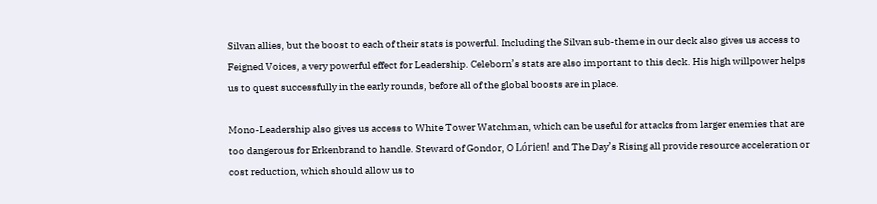Silvan allies, but the boost to each of their stats is powerful. Including the Silvan sub-theme in our deck also gives us access to Feigned Voices, a very powerful effect for Leadership. Celeborn’s stats are also important to this deck. His high willpower helps us to quest successfully in the early rounds, before all of the global boosts are in place.

Mono-Leadership also gives us access to White Tower Watchman, which can be useful for attacks from larger enemies that are too dangerous for Erkenbrand to handle. Steward of Gondor, O Lórien! and The Day’s Rising all provide resource acceleration or cost reduction, which should allow us to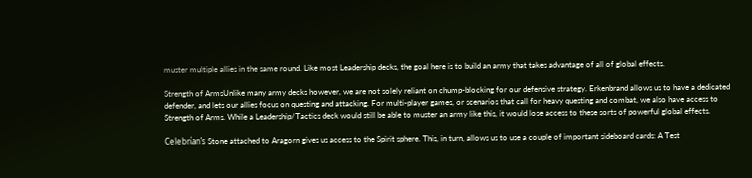muster multiple allies in the same round. Like most Leadership decks, the goal here is to build an army that takes advantage of all of global effects.

Strength of ArmsUnlike many army decks however, we are not solely reliant on chump-blocking for our defensive strategy. Erkenbrand allows us to have a dedicated defender, and lets our allies focus on questing and attacking. For multi-player games, or scenarios that call for heavy questing and combat, we also have access to Strength of Arms. While a Leadership/Tactics deck would still be able to muster an army like this, it would lose access to these sorts of powerful global effects.

Celebrían’s Stone attached to Aragorn gives us access to the Spirit sphere. This, in turn, allows us to use a couple of important sideboard cards: A Test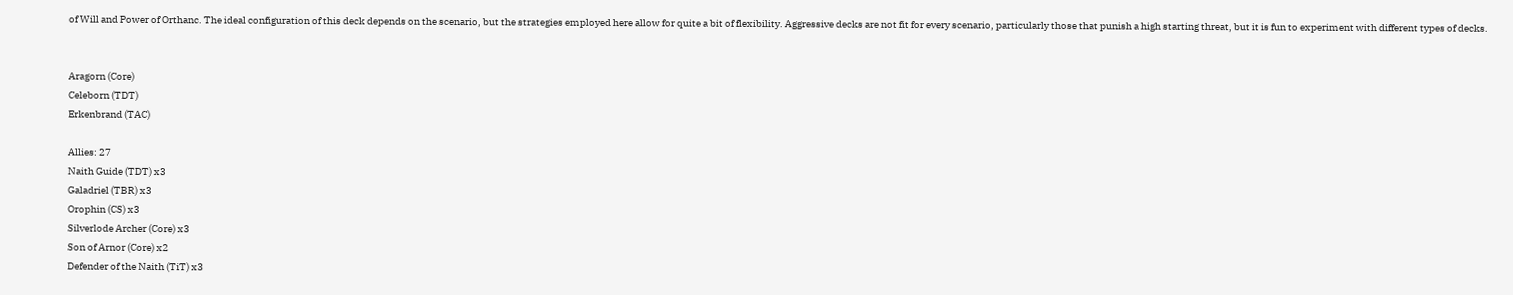of Will and Power of Orthanc. The ideal configuration of this deck depends on the scenario, but the strategies employed here allow for quite a bit of flexibility. Aggressive decks are not fit for every scenario, particularly those that punish a high starting threat, but it is fun to experiment with different types of decks.


Aragorn (Core)
Celeborn (TDT)
Erkenbrand (TAC)

Allies: 27
Naith Guide (TDT) x3
Galadriel (TBR) x3
Orophin (CS) x3
Silverlode Archer (Core) x3
Son of Arnor (Core) x2
Defender of the Naith (TiT) x3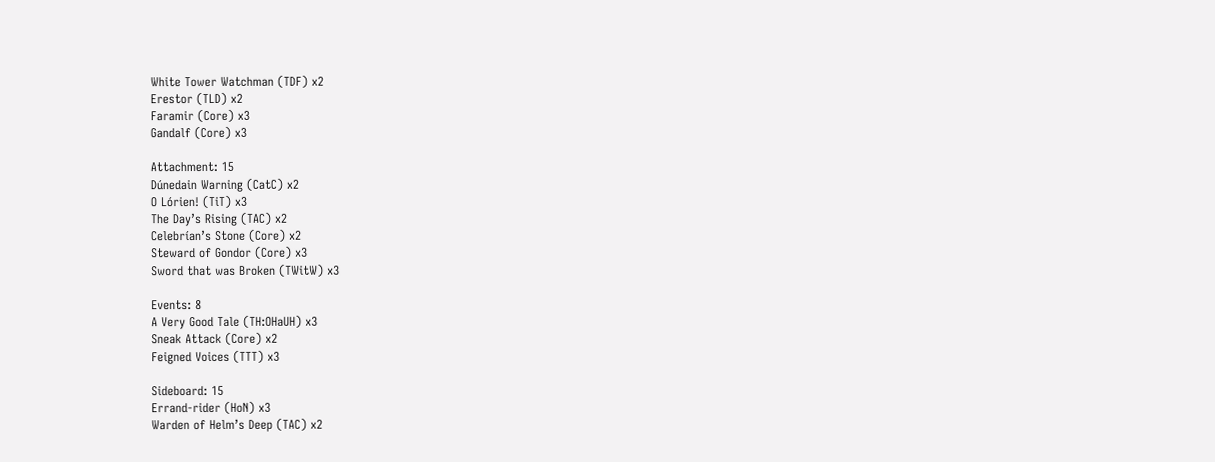White Tower Watchman (TDF) x2
Erestor (TLD) x2
Faramir (Core) x3
Gandalf (Core) x3

Attachment: 15
Dúnedain Warning (CatC) x2
O Lórien! (TiT) x3
The Day’s Rising (TAC) x2
Celebrían’s Stone (Core) x2
Steward of Gondor (Core) x3
Sword that was Broken (TWitW) x3

Events: 8
A Very Good Tale (TH:OHaUH) x3
Sneak Attack (Core) x2
Feigned Voices (TTT) x3

Sideboard: 15
Errand-rider (HoN) x3
Warden of Helm’s Deep (TAC) x2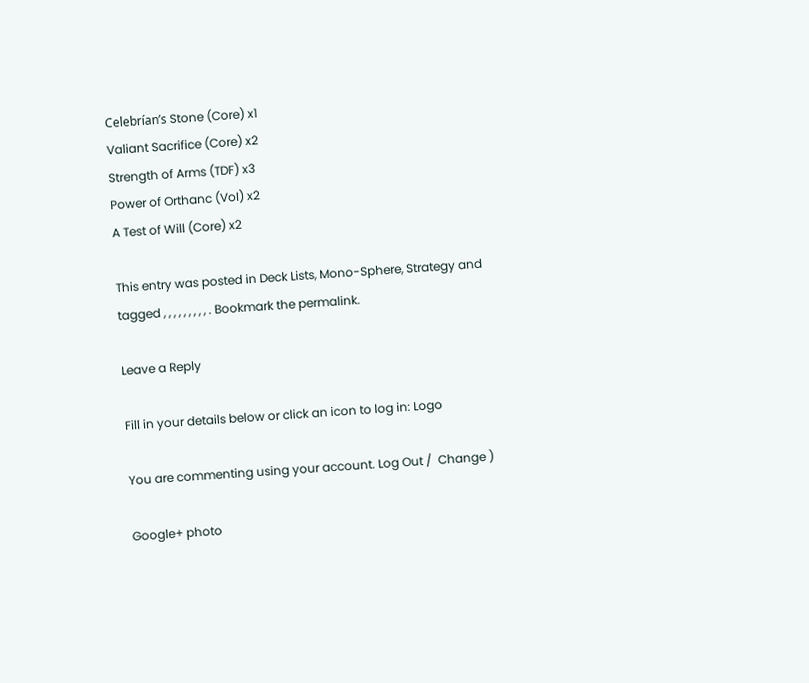Celebrían’s Stone (Core) x1
Valiant Sacrifice (Core) x2
Strength of Arms (TDF) x3
Power of Orthanc (VoI) x2
A Test of Will (Core) x2

This entry was posted in Deck Lists, Mono-Sphere, Strategy and tagged , , , , , , , , , . Bookmark the permalink.

Leave a Reply

Fill in your details below or click an icon to log in: Logo

You are commenting using your account. Log Out /  Change )

Google+ photo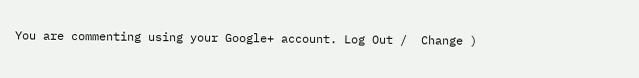You are commenting using your Google+ account. Log Out /  Change )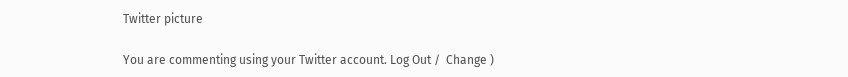Twitter picture

You are commenting using your Twitter account. Log Out /  Change )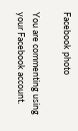Facebook photo

You are commenting using your Facebook account.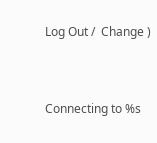Log Out /  Change )


Connecting to %s